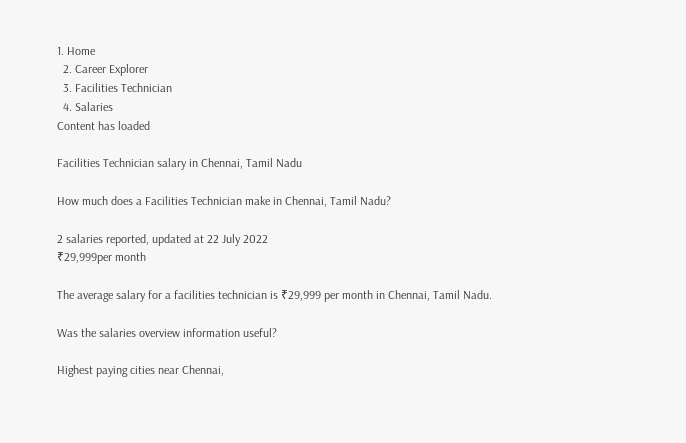1. Home
  2. Career Explorer
  3. Facilities Technician
  4. Salaries
Content has loaded

Facilities Technician salary in Chennai, Tamil Nadu

How much does a Facilities Technician make in Chennai, Tamil Nadu?

2 salaries reported, updated at 22 July 2022
₹29,999per month

The average salary for a facilities technician is ₹29,999 per month in Chennai, Tamil Nadu.

Was the salaries overview information useful?

Highest paying cities near Chennai,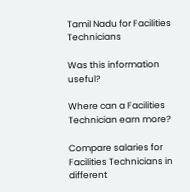Tamil Nadu for Facilities Technicians

Was this information useful?

Where can a Facilities Technician earn more?

Compare salaries for Facilities Technicians in different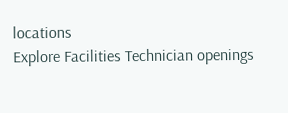locations
Explore Facilities Technician openings